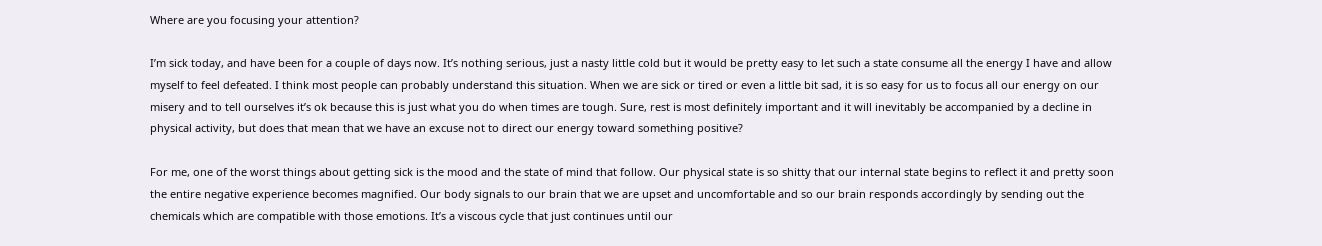Where are you focusing your attention?

I’m sick today, and have been for a couple of days now. It’s nothing serious, just a nasty little cold but it would be pretty easy to let such a state consume all the energy I have and allow myself to feel defeated. I think most people can probably understand this situation. When we are sick or tired or even a little bit sad, it is so easy for us to focus all our energy on our misery and to tell ourselves it’s ok because this is just what you do when times are tough. Sure, rest is most definitely important and it will inevitably be accompanied by a decline in physical activity, but does that mean that we have an excuse not to direct our energy toward something positive?

For me, one of the worst things about getting sick is the mood and the state of mind that follow. Our physical state is so shitty that our internal state begins to reflect it and pretty soon the entire negative experience becomes magnified. Our body signals to our brain that we are upset and uncomfortable and so our brain responds accordingly by sending out the chemicals which are compatible with those emotions. It’s a viscous cycle that just continues until our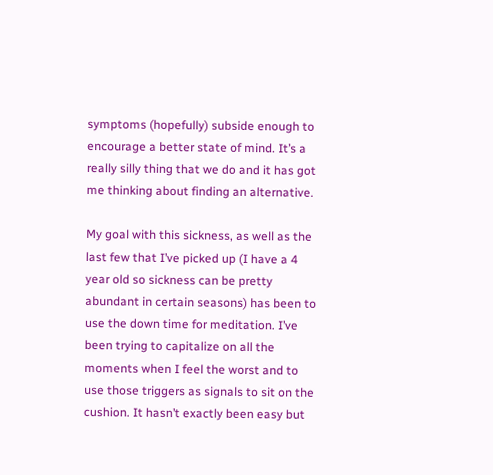symptoms (hopefully) subside enough to encourage a better state of mind. It’s a really silly thing that we do and it has got me thinking about finding an alternative.

My goal with this sickness, as well as the last few that I’ve picked up (I have a 4 year old so sickness can be pretty abundant in certain seasons) has been to use the down time for meditation. I’ve been trying to capitalize on all the moments when I feel the worst and to use those triggers as signals to sit on the cushion. It hasn’t exactly been easy but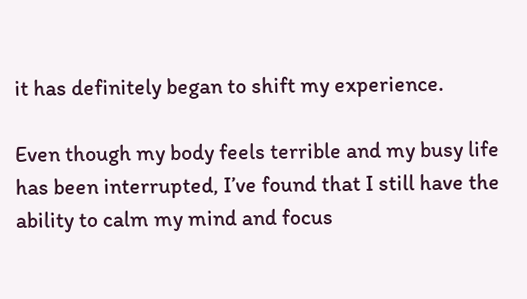it has definitely began to shift my experience.

Even though my body feels terrible and my busy life has been interrupted, I’ve found that I still have the ability to calm my mind and focus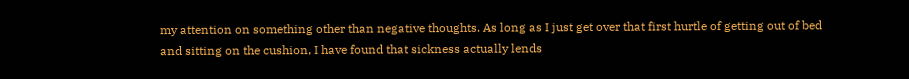my attention on something other than negative thoughts. As long as I just get over that first hurtle of getting out of bed and sitting on the cushion, I have found that sickness actually lends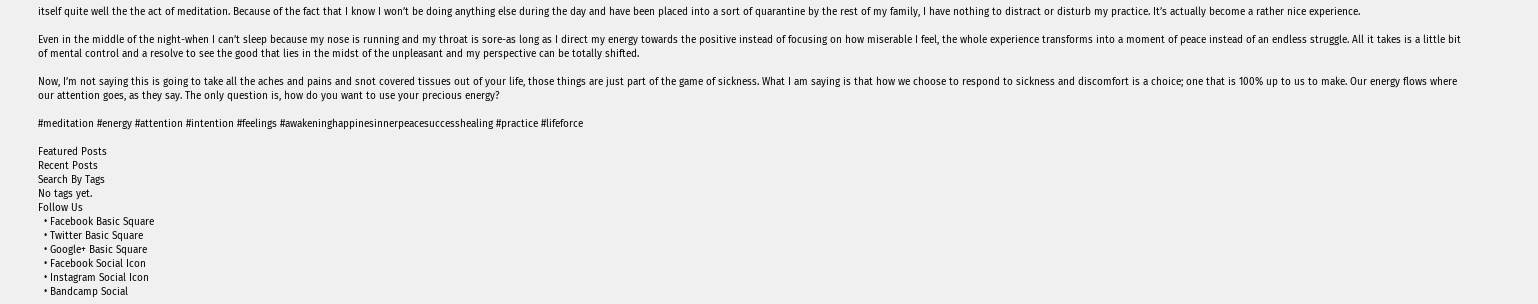itself quite well the the act of meditation. Because of the fact that I know I won’t be doing anything else during the day and have been placed into a sort of quarantine by the rest of my family, I have nothing to distract or disturb my practice. It’s actually become a rather nice experience.

Even in the middle of the night-when I can’t sleep because my nose is running and my throat is sore-as long as I direct my energy towards the positive instead of focusing on how miserable I feel, the whole experience transforms into a moment of peace instead of an endless struggle. All it takes is a little bit of mental control and a resolve to see the good that lies in the midst of the unpleasant and my perspective can be totally shifted.

Now, I’m not saying this is going to take all the aches and pains and snot covered tissues out of your life, those things are just part of the game of sickness. What I am saying is that how we choose to respond to sickness and discomfort is a choice; one that is 100% up to us to make. Our energy flows where our attention goes, as they say. The only question is, how do you want to use your precious energy?

#meditation #energy #attention #intention #feelings #awakeninghappinesinnerpeacesuccesshealing #practice #lifeforce

Featured Posts
Recent Posts
Search By Tags
No tags yet.
Follow Us
  • Facebook Basic Square
  • Twitter Basic Square
  • Google+ Basic Square
  • Facebook Social Icon
  • Instagram Social Icon
  • Bandcamp Social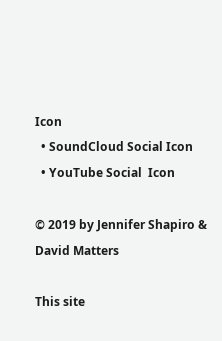Icon
  • SoundCloud Social Icon
  • YouTube Social  Icon

© 2019 by Jennifer Shapiro & David Matters

This site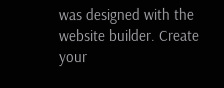was designed with the
website builder. Create your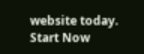website today.
Start Now